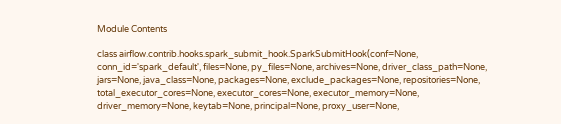Module Contents

class airflow.contrib.hooks.spark_submit_hook.SparkSubmitHook(conf=None, conn_id='spark_default', files=None, py_files=None, archives=None, driver_class_path=None, jars=None, java_class=None, packages=None, exclude_packages=None, repositories=None, total_executor_cores=None, executor_cores=None, executor_memory=None, driver_memory=None, keytab=None, principal=None, proxy_user=None,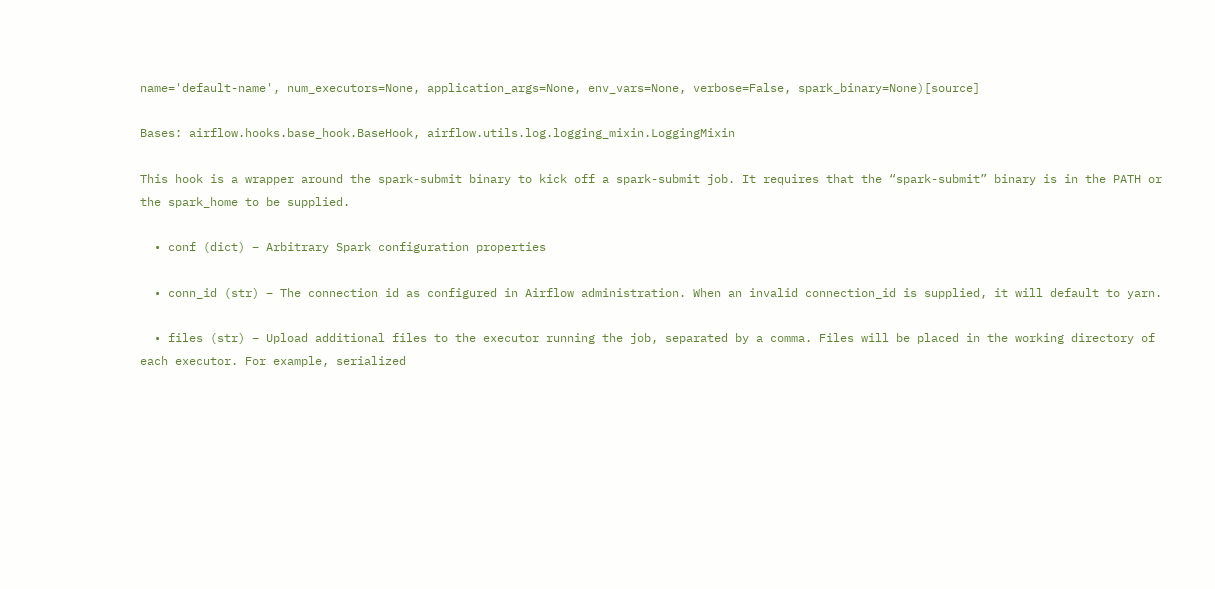name='default-name', num_executors=None, application_args=None, env_vars=None, verbose=False, spark_binary=None)[source]

Bases: airflow.hooks.base_hook.BaseHook, airflow.utils.log.logging_mixin.LoggingMixin

This hook is a wrapper around the spark-submit binary to kick off a spark-submit job. It requires that the “spark-submit” binary is in the PATH or the spark_home to be supplied.

  • conf (dict) – Arbitrary Spark configuration properties

  • conn_id (str) – The connection id as configured in Airflow administration. When an invalid connection_id is supplied, it will default to yarn.

  • files (str) – Upload additional files to the executor running the job, separated by a comma. Files will be placed in the working directory of each executor. For example, serialized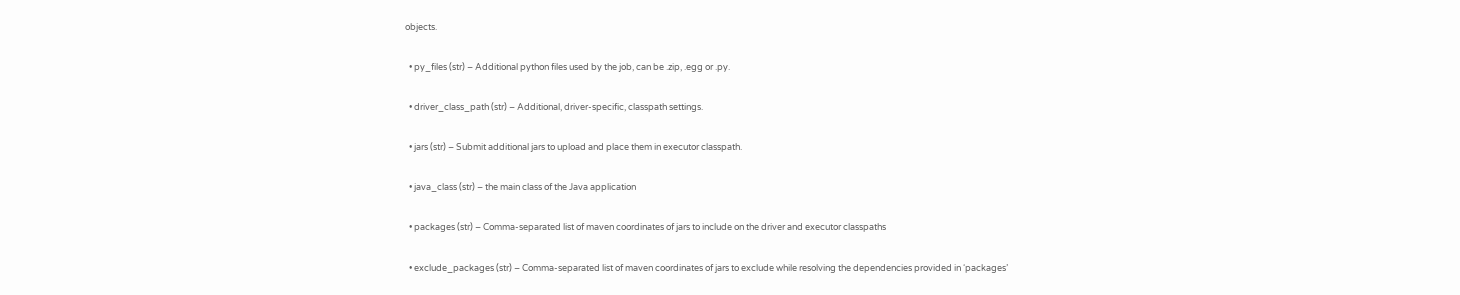objects.

  • py_files (str) – Additional python files used by the job, can be .zip, .egg or .py.

  • driver_class_path (str) – Additional, driver-specific, classpath settings.

  • jars (str) – Submit additional jars to upload and place them in executor classpath.

  • java_class (str) – the main class of the Java application

  • packages (str) – Comma-separated list of maven coordinates of jars to include on the driver and executor classpaths

  • exclude_packages (str) – Comma-separated list of maven coordinates of jars to exclude while resolving the dependencies provided in ‘packages’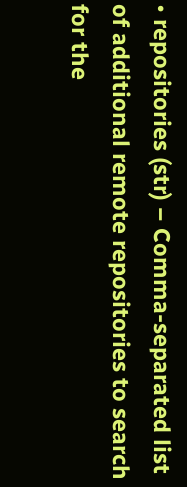• repositories (str) – Comma-separated list of additional remote repositories to search for the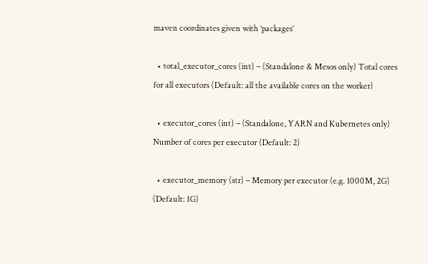maven coordinates given with ‘packages’

  • total_executor_cores (int) – (Standalone & Mesos only) Total cores for all executors (Default: all the available cores on the worker)

  • executor_cores (int) – (Standalone, YARN and Kubernetes only) Number of cores per executor (Default: 2)

  • executor_memory (str) – Memory per executor (e.g. 1000M, 2G) (Default: 1G)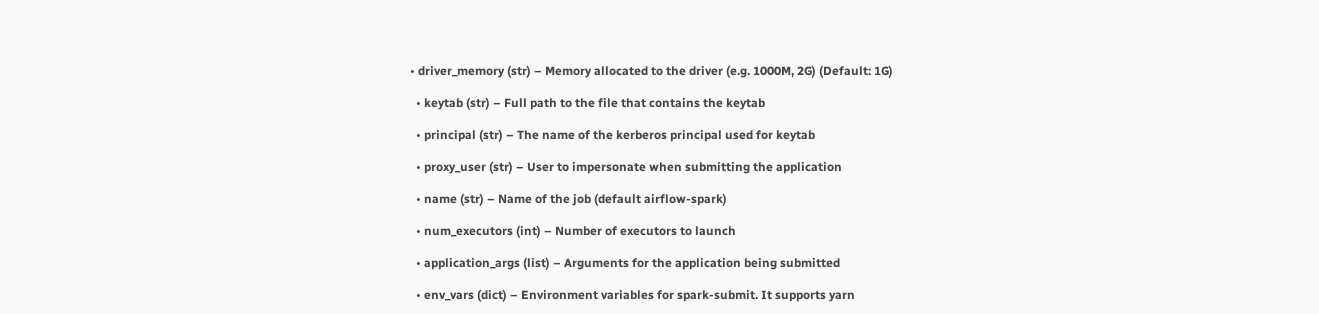• driver_memory (str) – Memory allocated to the driver (e.g. 1000M, 2G) (Default: 1G)

  • keytab (str) – Full path to the file that contains the keytab

  • principal (str) – The name of the kerberos principal used for keytab

  • proxy_user (str) – User to impersonate when submitting the application

  • name (str) – Name of the job (default airflow-spark)

  • num_executors (int) – Number of executors to launch

  • application_args (list) – Arguments for the application being submitted

  • env_vars (dict) – Environment variables for spark-submit. It supports yarn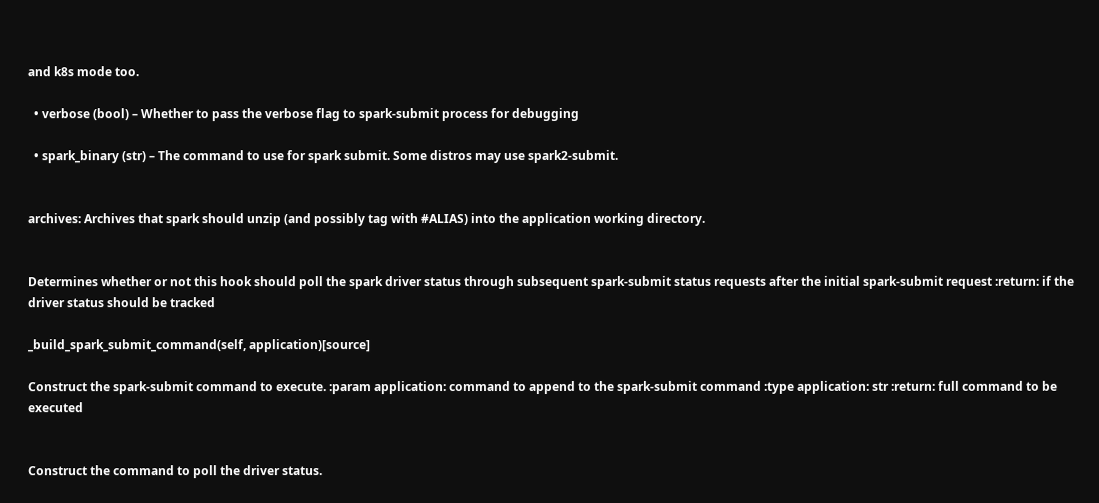and k8s mode too.

  • verbose (bool) – Whether to pass the verbose flag to spark-submit process for debugging

  • spark_binary (str) – The command to use for spark submit. Some distros may use spark2-submit.


archives: Archives that spark should unzip (and possibly tag with #ALIAS) into the application working directory.


Determines whether or not this hook should poll the spark driver status through subsequent spark-submit status requests after the initial spark-submit request :return: if the driver status should be tracked

_build_spark_submit_command(self, application)[source]

Construct the spark-submit command to execute. :param application: command to append to the spark-submit command :type application: str :return: full command to be executed


Construct the command to poll the driver status.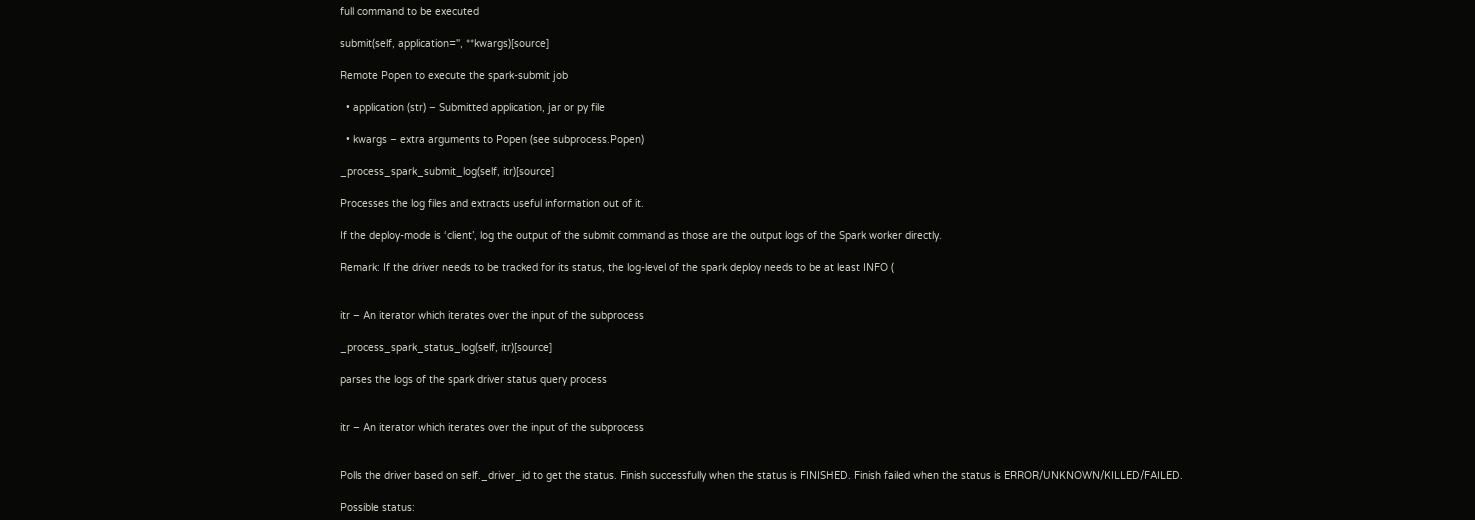full command to be executed

submit(self, application='', **kwargs)[source]

Remote Popen to execute the spark-submit job

  • application (str) – Submitted application, jar or py file

  • kwargs – extra arguments to Popen (see subprocess.Popen)

_process_spark_submit_log(self, itr)[source]

Processes the log files and extracts useful information out of it.

If the deploy-mode is ‘client’, log the output of the submit command as those are the output logs of the Spark worker directly.

Remark: If the driver needs to be tracked for its status, the log-level of the spark deploy needs to be at least INFO (


itr – An iterator which iterates over the input of the subprocess

_process_spark_status_log(self, itr)[source]

parses the logs of the spark driver status query process


itr – An iterator which iterates over the input of the subprocess


Polls the driver based on self._driver_id to get the status. Finish successfully when the status is FINISHED. Finish failed when the status is ERROR/UNKNOWN/KILLED/FAILED.

Possible status: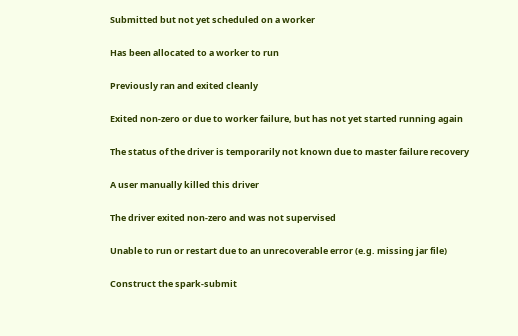Submitted but not yet scheduled on a worker


Has been allocated to a worker to run


Previously ran and exited cleanly


Exited non-zero or due to worker failure, but has not yet started running again


The status of the driver is temporarily not known due to master failure recovery


A user manually killed this driver


The driver exited non-zero and was not supervised


Unable to run or restart due to an unrecoverable error (e.g. missing jar file)


Construct the spark-submit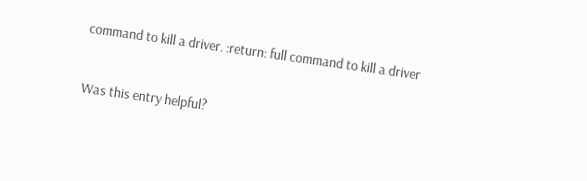command to kill a driver. :return: full command to kill a driver


Was this entry helpful?